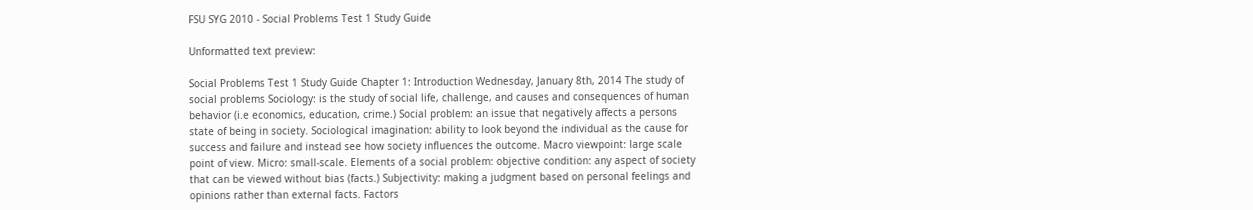FSU SYG 2010 - Social Problems Test 1 Study Guide

Unformatted text preview:

Social Problems Test 1 Study Guide Chapter 1: Introduction Wednesday, January 8th, 2014 The study of social problems Sociology: is the study of social life, challenge, and causes and consequences of human behavior (i.e economics, education, crime.) Social problem: an issue that negatively affects a persons state of being in society. Sociological imagination: ability to look beyond the individual as the cause for success and failure and instead see how society influences the outcome. Macro viewpoint: large scale point of view. Micro: small-scale. Elements of a social problem: objective condition: any aspect of society that can be viewed without bias (facts.) Subjectivity: making a judgment based on personal feelings and opinions rather than external facts. Factors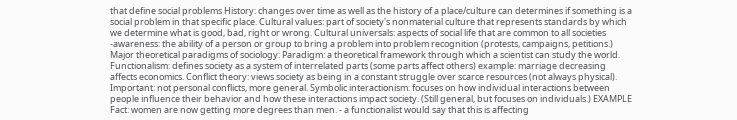that define social problems History: changes over time as well as the history of a place/culture can determines if something is a social problem in that specific place. Cultural values: part of society's nonmaterial culture that represents standards by which we determine what is good, bad, right or wrong. Cultural universals: aspects of social life that are common to all societies -awareness: the ability of a person or group to bring a problem into problem recognition (protests, campaigns, petitions.) Major theoretical paradigms of sociology: Paradigm: a theoretical framework through which a scientist can study the world. Functionalism: defines society as a system of interrelated parts (some parts affect others) example: marriage decreasing affects economics. Conflict theory: views society as being in a constant struggle over scarce resources (not always physical). Important: not personal conflicts, more general. Symbolic interactionism: focuses on how individual interactions between people influence their behavior and how these interactions impact society. (Still general, but focuses on individuals.) EXAMPLE Fact: women are now getting more degrees than men. - a functionalist would say that this is affecting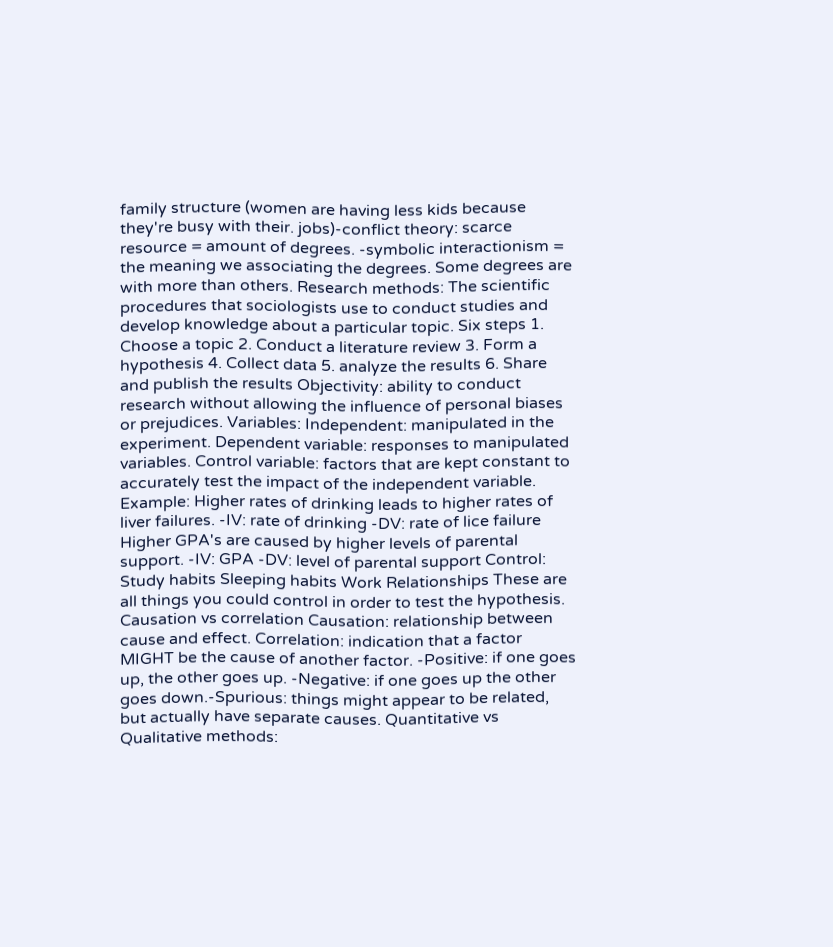family structure (women are having less kids because they're busy with their. jobs)-conflict theory: scarce resource = amount of degrees. -symbolic interactionism = the meaning we associating the degrees. Some degrees are with more than others. Research methods: The scientific procedures that sociologists use to conduct studies and develop knowledge about a particular topic. Six steps 1. Choose a topic 2. Conduct a literature review 3. Form a hypothesis 4. Collect data 5. analyze the results 6. Share and publish the results Objectivity: ability to conduct research without allowing the influence of personal biases or prejudices. Variables: Independent: manipulated in the experiment. Dependent variable: responses to manipulated variables. Control variable: factors that are kept constant to accurately test the impact of the independent variable. Example: Higher rates of drinking leads to higher rates of liver failures. -IV: rate of drinking -DV: rate of lice failure Higher GPA's are caused by higher levels of parental support. -IV: GPA -DV: level of parental support Control: Study habits Sleeping habits Work Relationships These are all things you could control in order to test the hypothesis. Causation vs correlation Causation: relationship between cause and effect. Correlation: indication that a factor MIGHT be the cause of another factor. -Positive: if one goes up, the other goes up. -Negative: if one goes up the other goes down.-Spurious: things might appear to be related, but actually have separate causes. Quantitative vs Qualitative methods: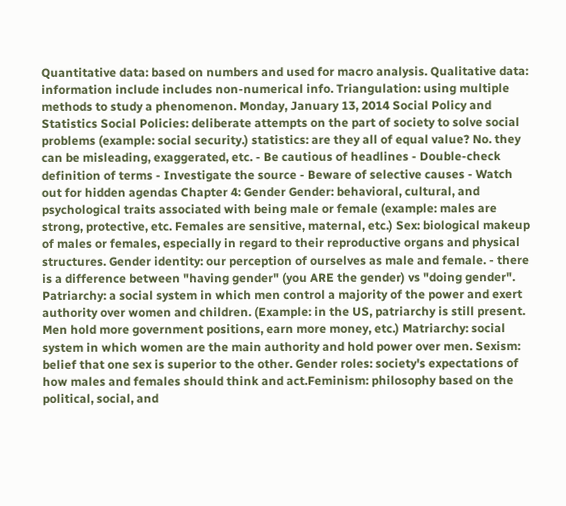Quantitative data: based on numbers and used for macro analysis. Qualitative data: information include includes non-numerical info. Triangulation: using multiple methods to study a phenomenon. Monday, January 13, 2014 Social Policy and Statistics Social Policies: deliberate attempts on the part of society to solve social problems (example: social security.) statistics: are they all of equal value? No. they can be misleading, exaggerated, etc. - Be cautious of headlines - Double-check definition of terms - Investigate the source - Beware of selective causes - Watch out for hidden agendas Chapter 4: Gender Gender: behavioral, cultural, and psychological traits associated with being male or female (example: males are strong, protective, etc. Females are sensitive, maternal, etc.) Sex: biological makeup of males or females, especially in regard to their reproductive organs and physical structures. Gender identity: our perception of ourselves as male and female. - there is a difference between "having gender" (you ARE the gender) vs "doing gender". Patriarchy: a social system in which men control a majority of the power and exert authority over women and children. (Example: in the US, patriarchy is still present. Men hold more government positions, earn more money, etc.) Matriarchy: social system in which women are the main authority and hold power over men. Sexism: belief that one sex is superior to the other. Gender roles: society's expectations of how males and females should think and act.Feminism: philosophy based on the political, social, and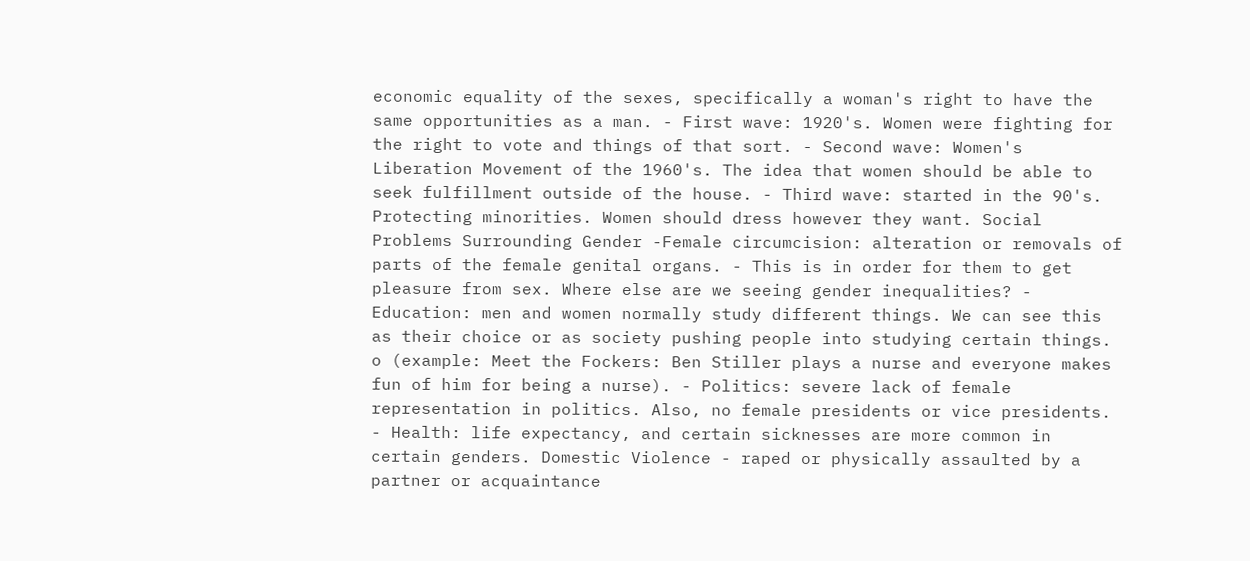economic equality of the sexes, specifically a woman's right to have the same opportunities as a man. - First wave: 1920's. Women were fighting for the right to vote and things of that sort. - Second wave: Women's Liberation Movement of the 1960's. The idea that women should be able to seek fulfillment outside of the house. - Third wave: started in the 90's. Protecting minorities. Women should dress however they want. Social Problems Surrounding Gender -Female circumcision: alteration or removals of parts of the female genital organs. - This is in order for them to get pleasure from sex. Where else are we seeing gender inequalities? - Education: men and women normally study different things. We can see this as their choice or as society pushing people into studying certain things. o (example: Meet the Fockers: Ben Stiller plays a nurse and everyone makes fun of him for being a nurse). - Politics: severe lack of female representation in politics. Also, no female presidents or vice presidents. - Health: life expectancy, and certain sicknesses are more common in certain genders. Domestic Violence - raped or physically assaulted by a partner or acquaintance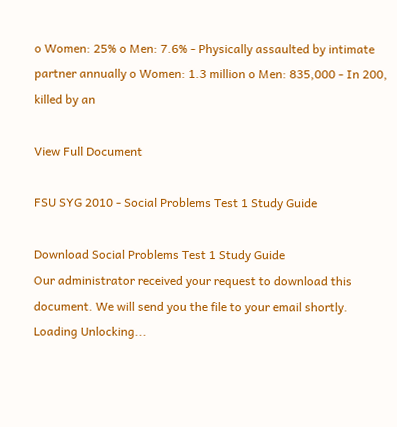o Women: 25% o Men: 7.6% - Physically assaulted by intimate partner annually o Women: 1.3 million o Men: 835,000 - In 200, killed by an

View Full Document

FSU SYG 2010 - Social Problems Test 1 Study Guide

Download Social Problems Test 1 Study Guide
Our administrator received your request to download this document. We will send you the file to your email shortly.
Loading Unlocking...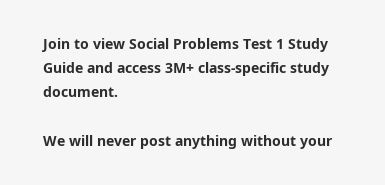Join to view Social Problems Test 1 Study Guide and access 3M+ class-specific study document.

We will never post anything without your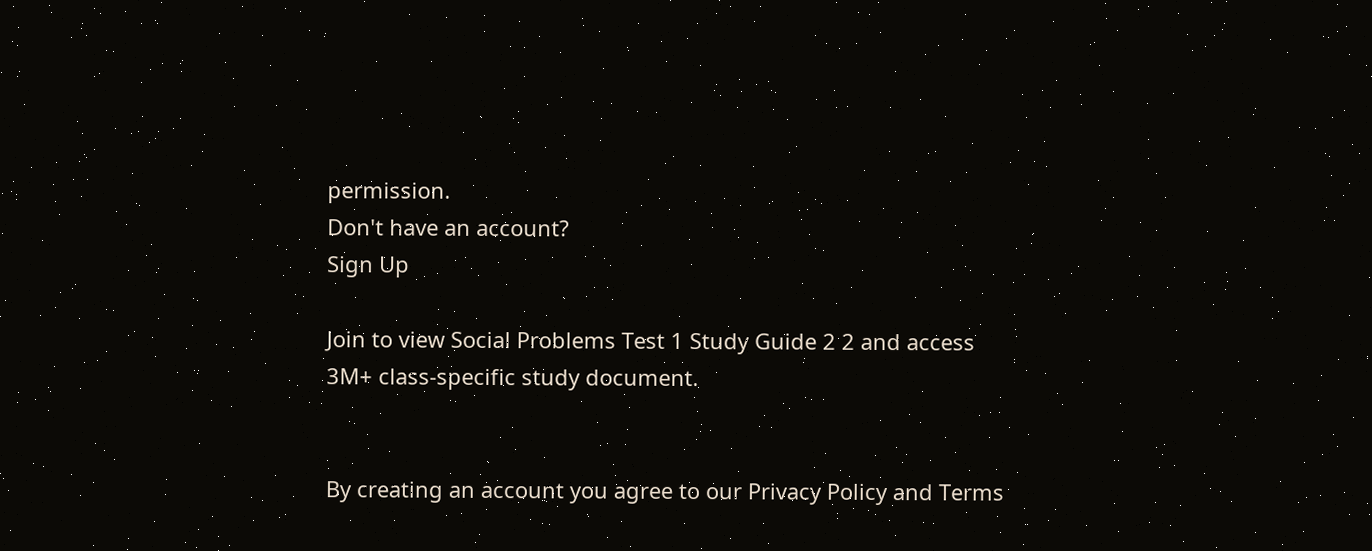permission.
Don't have an account?
Sign Up

Join to view Social Problems Test 1 Study Guide 2 2 and access 3M+ class-specific study document.


By creating an account you agree to our Privacy Policy and Terms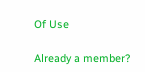Of Use

Already a member?